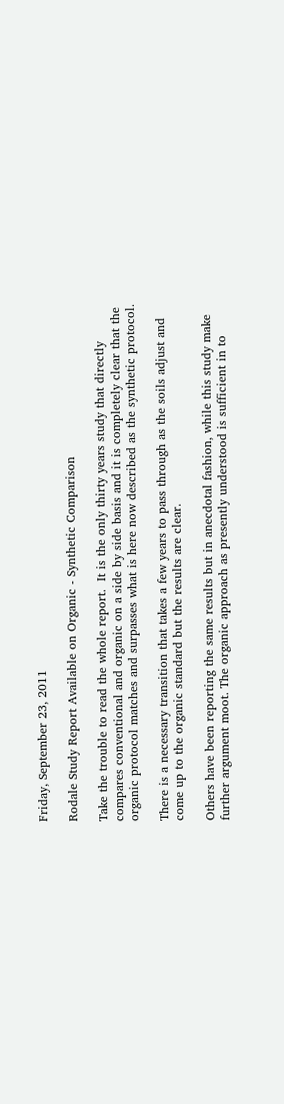Friday, September 23, 2011

Rodale Study Report Available on Organic - Synthetic Comparison

Take the trouble to read the whole report.  It is the only thirty years study that directly compares conventional and organic on a side by side basis and it is completely clear that the organic protocol matches and surpasses what is here now described as the synthetic protocol.

There is a necessary transition that takes a few years to pass through as the soils adjust and come up to the organic standard but the results are clear.

Others have been reporting the same results but in anecdotal fashion, while this study make further argument moot. The organic approach as presently understood is sufficient in to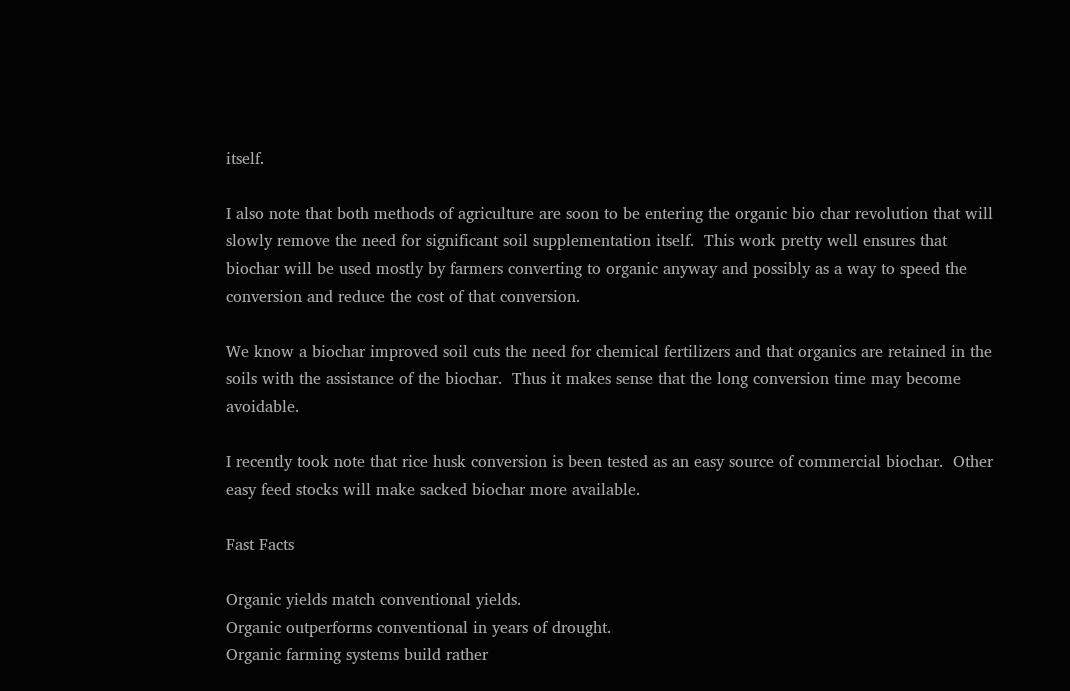itself.

I also note that both methods of agriculture are soon to be entering the organic bio char revolution that will slowly remove the need for significant soil supplementation itself.  This work pretty well ensures that biochar will be used mostly by farmers converting to organic anyway and possibly as a way to speed the conversion and reduce the cost of that conversion.

We know a biochar improved soil cuts the need for chemical fertilizers and that organics are retained in the soils with the assistance of the biochar.  Thus it makes sense that the long conversion time may become avoidable.

I recently took note that rice husk conversion is been tested as an easy source of commercial biochar.  Other easy feed stocks will make sacked biochar more available.

Fast Facts

Organic yields match conventional yields.
Organic outperforms conventional in years of drought.
Organic farming systems build rather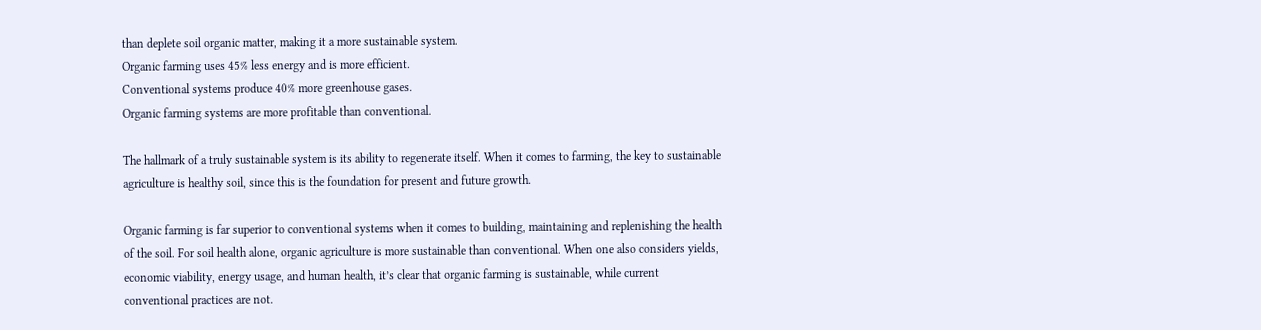than deplete soil organic matter, making it a more sustainable system.
Organic farming uses 45% less energy and is more efficient.
Conventional systems produce 40% more greenhouse gases.
Organic farming systems are more profitable than conventional.

The hallmark of a truly sustainable system is its ability to regenerate itself. When it comes to farming, the key to sustainable agriculture is healthy soil, since this is the foundation for present and future growth.

Organic farming is far superior to conventional systems when it comes to building, maintaining and replenishing the health of the soil. For soil health alone, organic agriculture is more sustainable than conventional. When one also considers yields, economic viability, energy usage, and human health, it’s clear that organic farming is sustainable, while current conventional practices are not.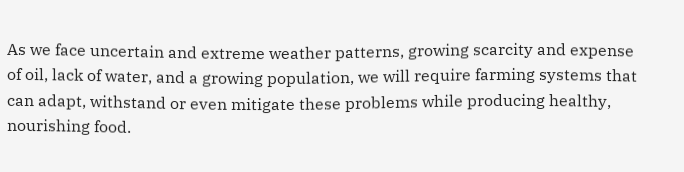As we face uncertain and extreme weather patterns, growing scarcity and expense of oil, lack of water, and a growing population, we will require farming systems that can adapt, withstand or even mitigate these problems while producing healthy, nourishing food.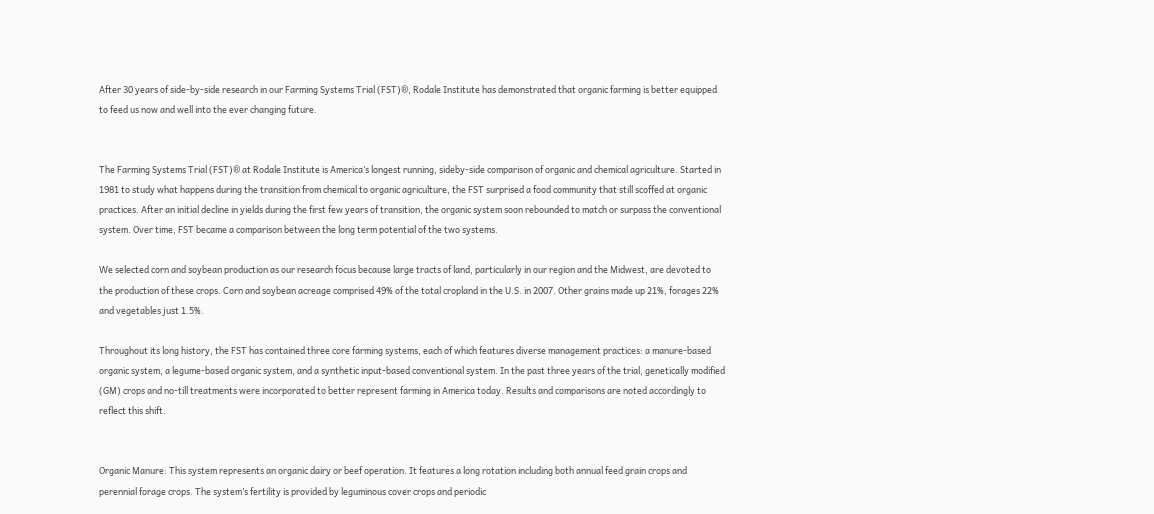After 30 years of side-by-side research in our Farming Systems Trial (FST)®, Rodale Institute has demonstrated that organic farming is better equipped to feed us now and well into the ever changing future.


The Farming Systems Trial (FST)® at Rodale Institute is America’s longest running, sideby-side comparison of organic and chemical agriculture. Started in 1981 to study what happens during the transition from chemical to organic agriculture, the FST surprised a food community that still scoffed at organic practices. After an initial decline in yields during the first few years of transition, the organic system soon rebounded to match or surpass the conventional system. Over time, FST became a comparison between the long term potential of the two systems.

We selected corn and soybean production as our research focus because large tracts of land, particularly in our region and the Midwest, are devoted to the production of these crops. Corn and soybean acreage comprised 49% of the total cropland in the U.S. in 2007. Other grains made up 21%, forages 22% and vegetables just 1.5%.

Throughout its long history, the FST has contained three core farming systems, each of which features diverse management practices: a manure-based organic system, a legume-based organic system, and a synthetic input-based conventional system. In the past three years of the trial, genetically modified (GM) crops and no-till treatments were incorporated to better represent farming in America today. Results and comparisons are noted accordingly to reflect this shift.


Organic Manure: This system represents an organic dairy or beef operation. It features a long rotation including both annual feed grain crops and perennial forage crops. The system’s fertility is provided by leguminous cover crops and periodic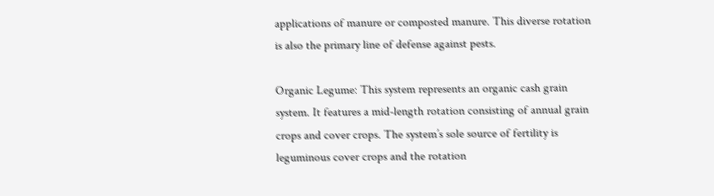applications of manure or composted manure. This diverse rotation is also the primary line of defense against pests.

Organic Legume: This system represents an organic cash grain system. It features a mid-length rotation consisting of annual grain crops and cover crops. The system’s sole source of fertility is leguminous cover crops and the rotation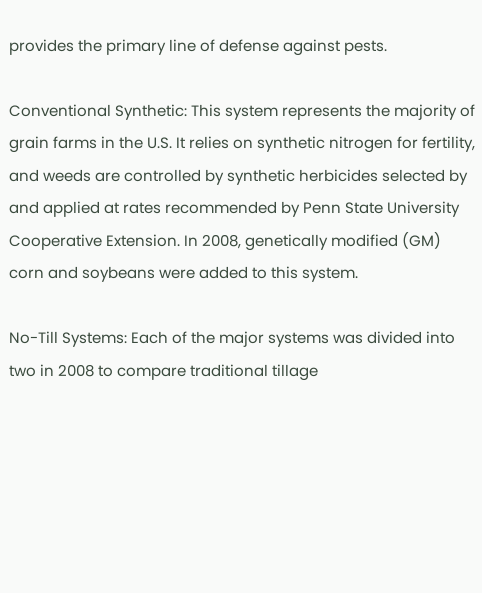provides the primary line of defense against pests.

Conventional Synthetic: This system represents the majority of grain farms in the U.S. It relies on synthetic nitrogen for fertility, and weeds are controlled by synthetic herbicides selected by and applied at rates recommended by Penn State University Cooperative Extension. In 2008, genetically modified (GM) corn and soybeans were added to this system.

No-Till Systems: Each of the major systems was divided into two in 2008 to compare traditional tillage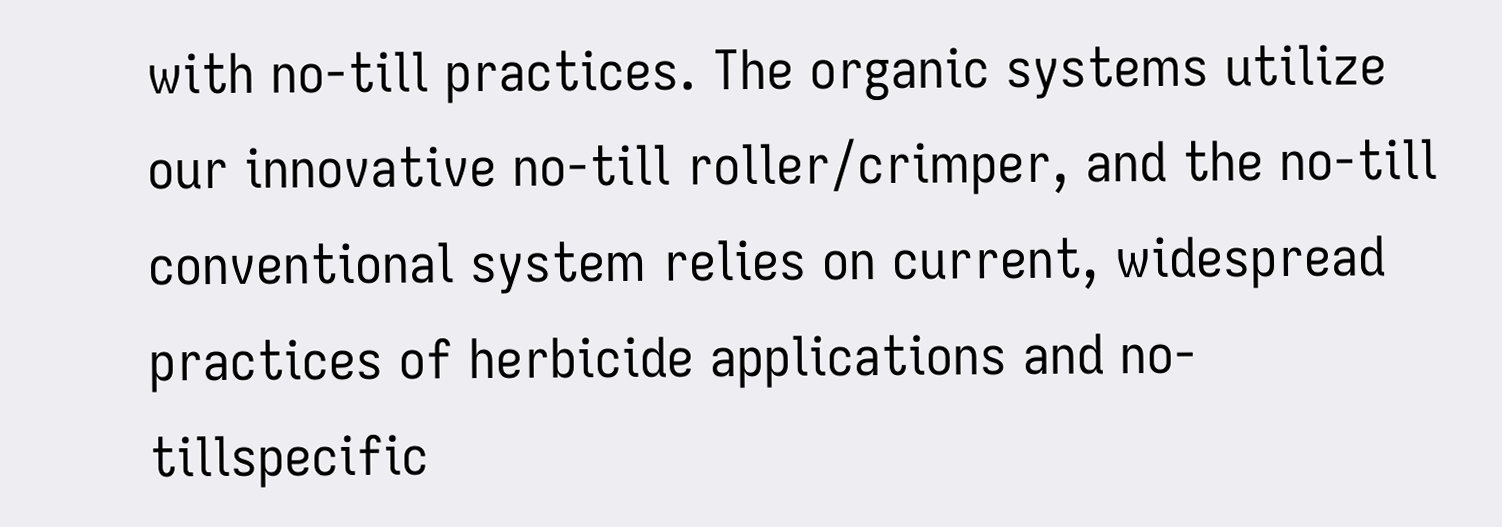with no-till practices. The organic systems utilize our innovative no-till roller/crimper, and the no-till conventional system relies on current, widespread practices of herbicide applications and no-tillspecific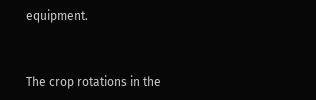equipment.


The crop rotations in the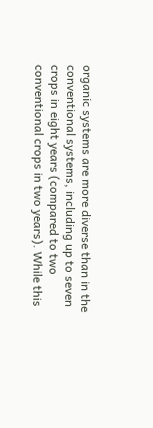organic systems are more diverse than in the conventional systems, including up to seven crops in eight years (compared to two conventional crops in two years). While this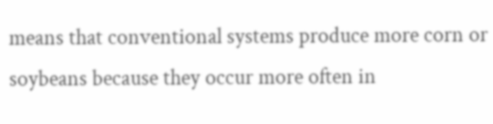means that conventional systems produce more corn or soybeans because they occur more often in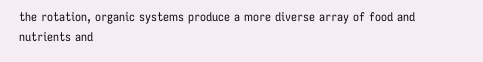the rotation, organic systems produce a more diverse array of food and nutrients and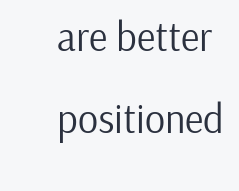are better positioned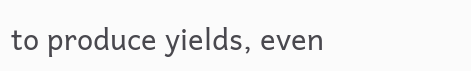to produce yields, even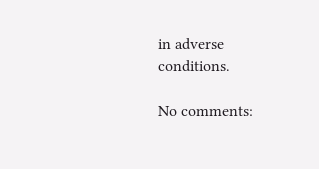in adverse conditions.

No comments: